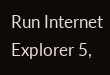Run Internet Explorer 5,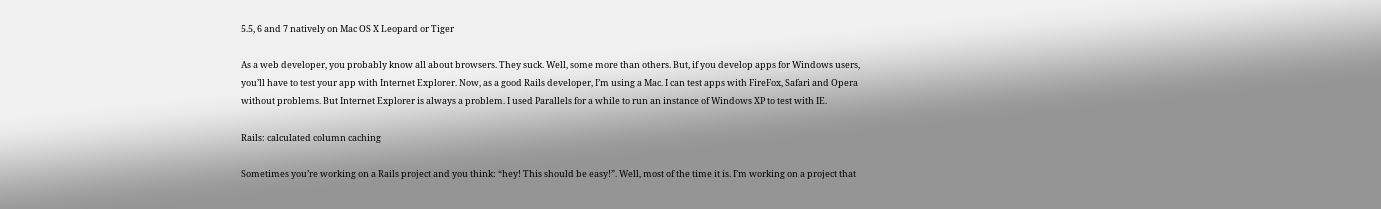5.5, 6 and 7 natively on Mac OS X Leopard or Tiger

As a web developer, you probably know all about browsers. They suck. Well, some more than others. But, if you develop apps for Windows users, you’ll have to test your app with Internet Explorer. Now, as a good Rails developer, I’m using a Mac. I can test apps with FireFox, Safari and Opera without problems. But Internet Explorer is always a problem. I used Parallels for a while to run an instance of Windows XP to test with IE.

Rails: calculated column caching

Sometimes you’re working on a Rails project and you think: “hey! This should be easy!”. Well, most of the time it is. I’m working on a project that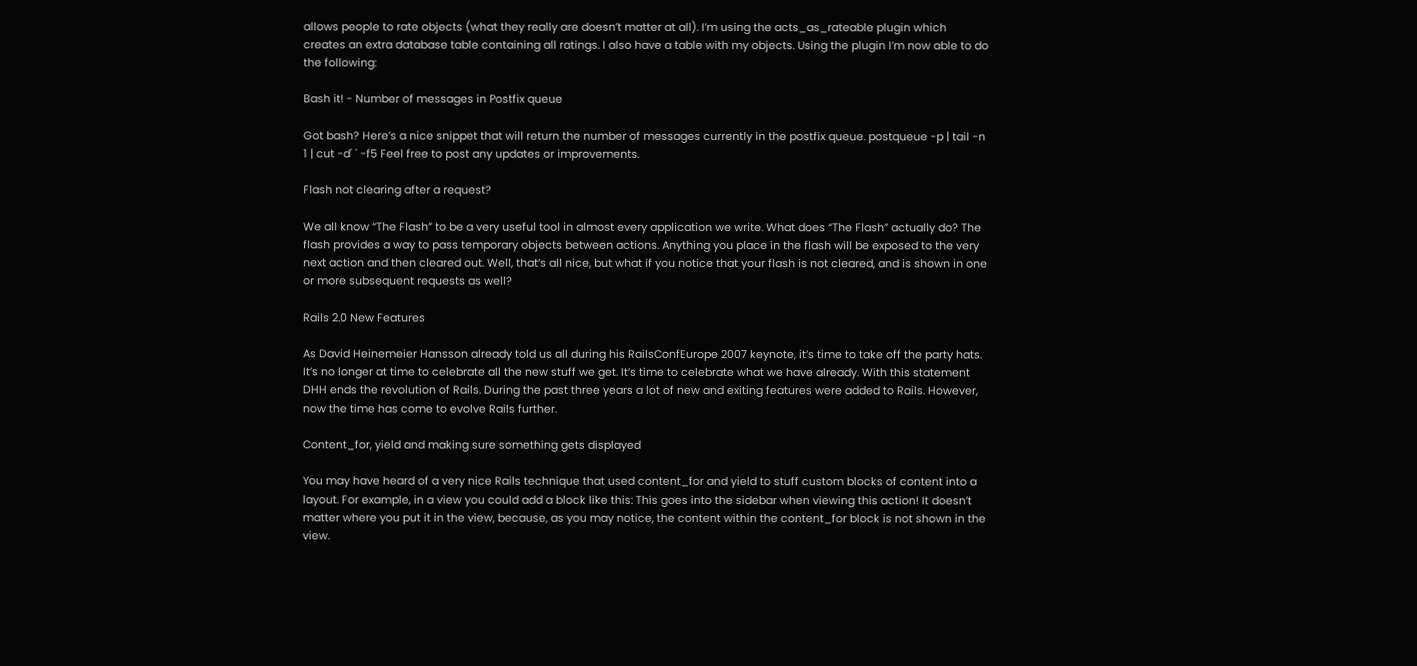allows people to rate objects (what they really are doesn’t matter at all). I’m using the acts_as_rateable plugin which creates an extra database table containing all ratings. I also have a table with my objects. Using the plugin I’m now able to do the following:

Bash it! - Number of messages in Postfix queue

Got bash? Here’s a nice snippet that will return the number of messages currently in the postfix queue. postqueue -p | tail -n 1 | cut -d' ' -f5 Feel free to post any updates or improvements.

Flash not clearing after a request?

We all know “The Flash” to be a very useful tool in almost every application we write. What does “The Flash” actually do? The flash provides a way to pass temporary objects between actions. Anything you place in the flash will be exposed to the very next action and then cleared out. Well, that’s all nice, but what if you notice that your flash is not cleared, and is shown in one or more subsequent requests as well?

Rails 2.0 New Features

As David Heinemeier Hansson already told us all during his RailsConfEurope 2007 keynote, it’s time to take off the party hats. It’s no longer at time to celebrate all the new stuff we get. It’s time to celebrate what we have already. With this statement DHH ends the revolution of Rails. During the past three years a lot of new and exiting features were added to Rails. However, now the time has come to evolve Rails further.

Content_for, yield and making sure something gets displayed

You may have heard of a very nice Rails technique that used content_for and yield to stuff custom blocks of content into a layout. For example, in a view you could add a block like this: This goes into the sidebar when viewing this action! It doesn’t matter where you put it in the view, because, as you may notice, the content within the content_for block is not shown in the view.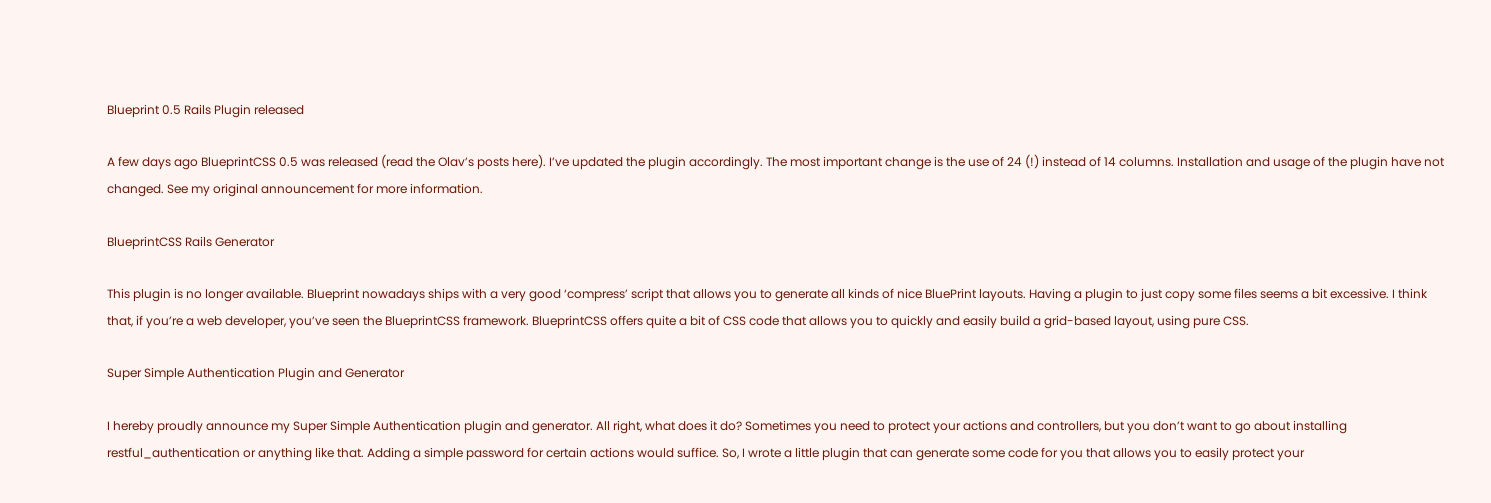Blueprint 0.5 Rails Plugin released

A few days ago BlueprintCSS 0.5 was released (read the Olav’s posts here). I’ve updated the plugin accordingly. The most important change is the use of 24 (!) instead of 14 columns. Installation and usage of the plugin have not changed. See my original announcement for more information.

BlueprintCSS Rails Generator

This plugin is no longer available. Blueprint nowadays ships with a very good ‘compress’ script that allows you to generate all kinds of nice BluePrint layouts. Having a plugin to just copy some files seems a bit excessive. I think that, if you’re a web developer, you’ve seen the BlueprintCSS framework. BlueprintCSS offers quite a bit of CSS code that allows you to quickly and easily build a grid-based layout, using pure CSS.

Super Simple Authentication Plugin and Generator

I hereby proudly announce my Super Simple Authentication plugin and generator. All right, what does it do? Sometimes you need to protect your actions and controllers, but you don’t want to go about installing restful_authentication or anything like that. Adding a simple password for certain actions would suffice. So, I wrote a little plugin that can generate some code for you that allows you to easily protect your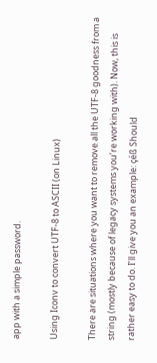app with a simple password.

Using Iconv to convert UTF-8 to ASCII (on Linux)

There are situations where you want to remove all the UTF-8 goodness from a string (mostly because of legacy systems you’re working with). Now, this is rather easy to do. I’ll give you an example: çéß Should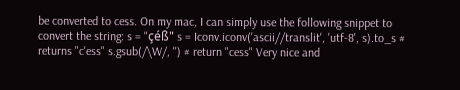be converted to cess. On my mac, I can simply use the following snippet to convert the string: s = "çéß" s = Iconv.iconv('ascii//translit', 'utf-8', s).to_s # returns "c'ess" s.gsub(/\W/, '') # return "cess" Very nice and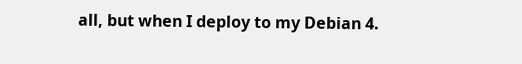all, but when I deploy to my Debian 4.